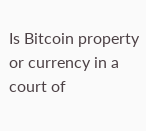Is Bitcoin property or currency in a court of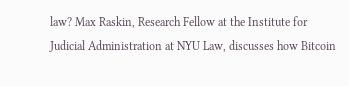law? Max Raskin, Research Fellow at the Institute for Judicial Administration at NYU Law, discusses how Bitcoin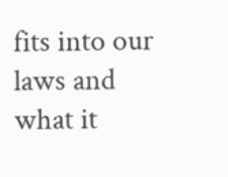fits into our laws and what it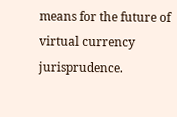means for the future of virtual currency jurisprudence.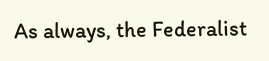As always, the Federalist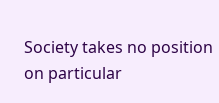Society takes no position on particular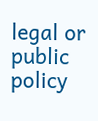legal or public policy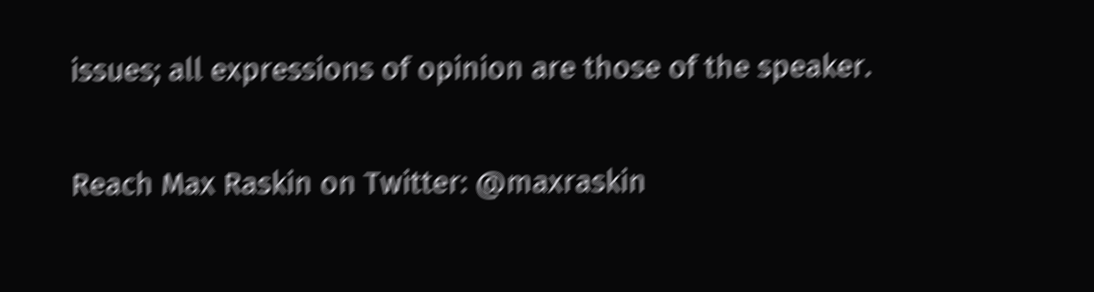issues; all expressions of opinion are those of the speaker.

Reach Max Raskin on Twitter: @maxraskin